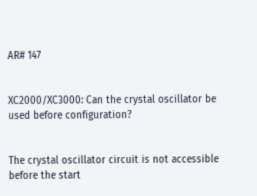AR# 147


XC2000/XC3000: Can the crystal oscillator be used before configuration?


The crystal oscillator circuit is not accessible before the start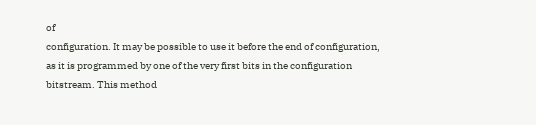of
configuration. It may be possible to use it before the end of configuration,
as it is programmed by one of the very first bits in the configuration
bitstream. This method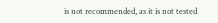is not recommended, as it is not tested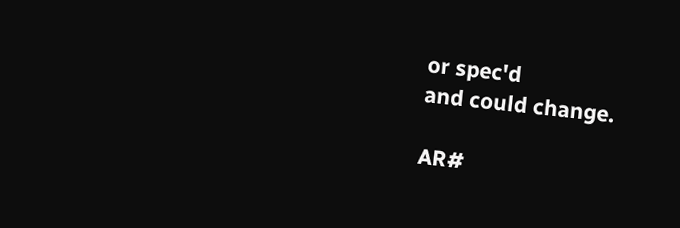or spec'd
and could change.

AR#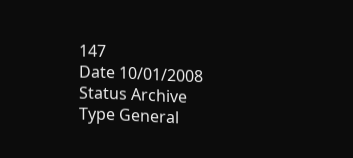147
Date 10/01/2008
Status Archive
Type General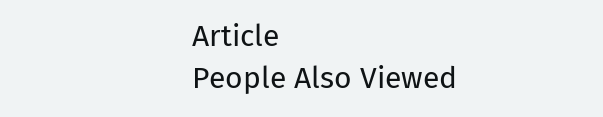Article
People Also Viewed